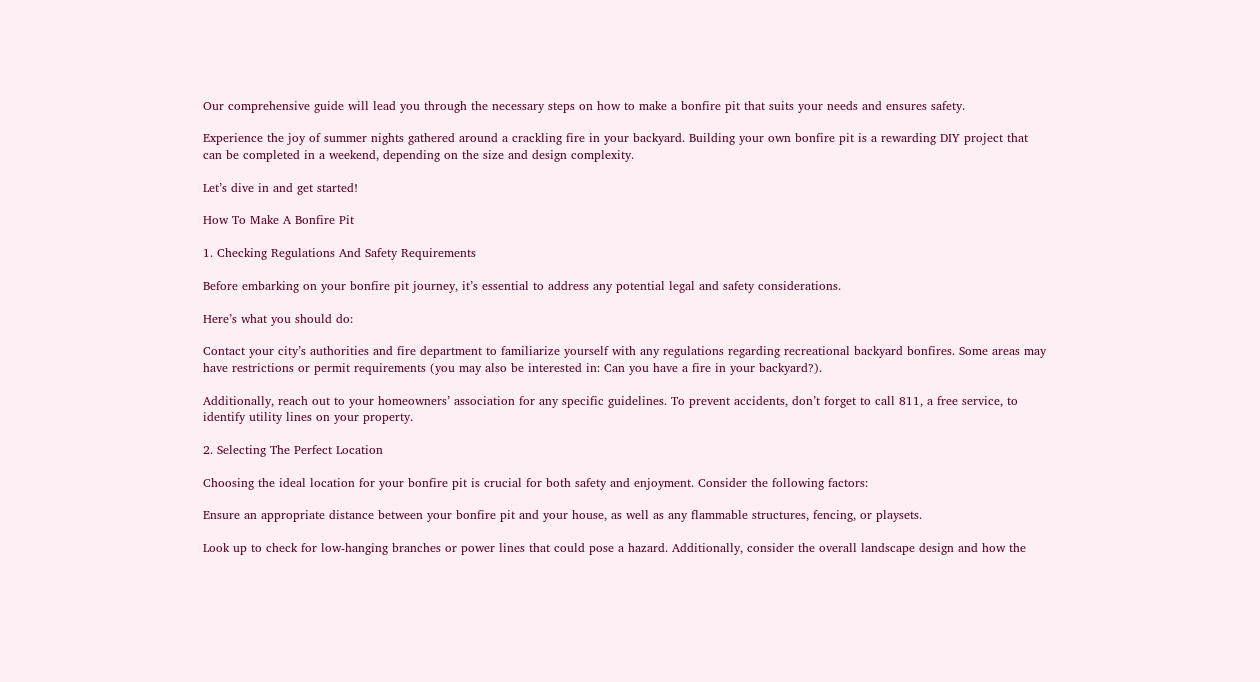Our comprehensive guide will lead you through the necessary steps on how to make a bonfire pit that suits your needs and ensures safety.

Experience the joy of summer nights gathered around a crackling fire in your backyard. Building your own bonfire pit is a rewarding DIY project that can be completed in a weekend, depending on the size and design complexity.

Let’s dive in and get started!

How To Make A Bonfire Pit

1. Checking Regulations And Safety Requirements

Before embarking on your bonfire pit journey, it’s essential to address any potential legal and safety considerations.

Here’s what you should do:

Contact your city’s authorities and fire department to familiarize yourself with any regulations regarding recreational backyard bonfires. Some areas may have restrictions or permit requirements (you may also be interested in: Can you have a fire in your backyard?).

Additionally, reach out to your homeowners’ association for any specific guidelines. To prevent accidents, don’t forget to call 811, a free service, to identify utility lines on your property.

2. Selecting The Perfect Location

Choosing the ideal location for your bonfire pit is crucial for both safety and enjoyment. Consider the following factors:

Ensure an appropriate distance between your bonfire pit and your house, as well as any flammable structures, fencing, or playsets.

Look up to check for low-hanging branches or power lines that could pose a hazard. Additionally, consider the overall landscape design and how the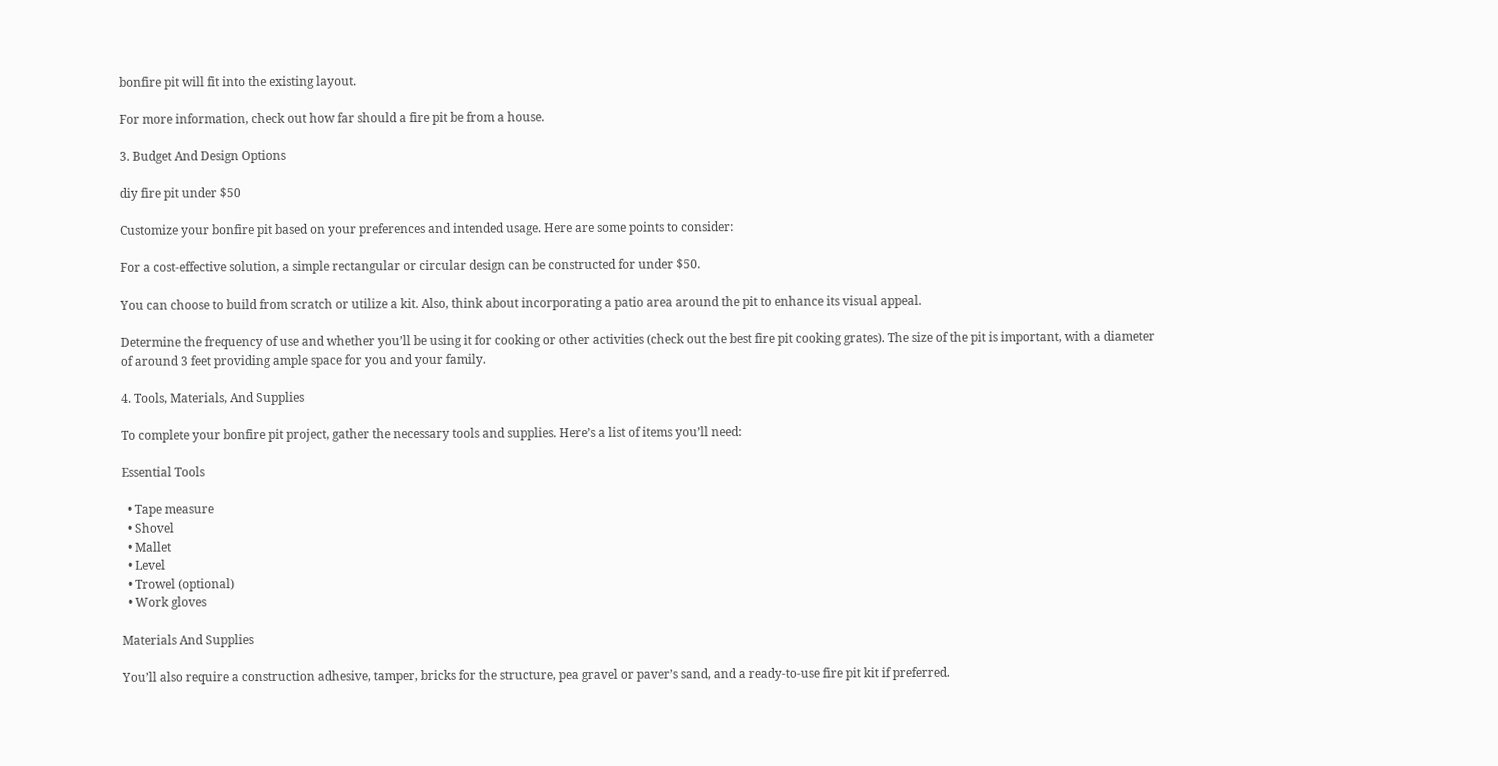bonfire pit will fit into the existing layout.

For more information, check out how far should a fire pit be from a house.

3. Budget And Design Options

diy fire pit under $50

Customize your bonfire pit based on your preferences and intended usage. Here are some points to consider:

For a cost-effective solution, a simple rectangular or circular design can be constructed for under $50.

You can choose to build from scratch or utilize a kit. Also, think about incorporating a patio area around the pit to enhance its visual appeal.

Determine the frequency of use and whether you’ll be using it for cooking or other activities (check out the best fire pit cooking grates). The size of the pit is important, with a diameter of around 3 feet providing ample space for you and your family.

4. Tools, Materials, And Supplies

To complete your bonfire pit project, gather the necessary tools and supplies. Here’s a list of items you’ll need:

Essential Tools

  • Tape measure
  • Shovel
  • Mallet
  • Level
  • Trowel (optional)
  • Work gloves

Materials And Supplies

You’ll also require a construction adhesive, tamper, bricks for the structure, pea gravel or paver’s sand, and a ready-to-use fire pit kit if preferred.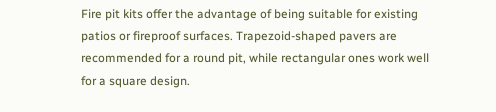Fire pit kits offer the advantage of being suitable for existing patios or fireproof surfaces. Trapezoid-shaped pavers are recommended for a round pit, while rectangular ones work well for a square design.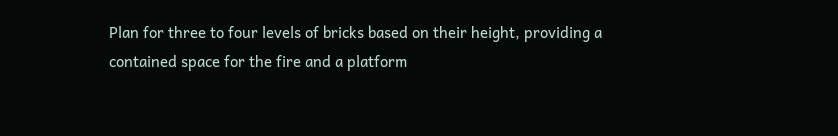Plan for three to four levels of bricks based on their height, providing a contained space for the fire and a platform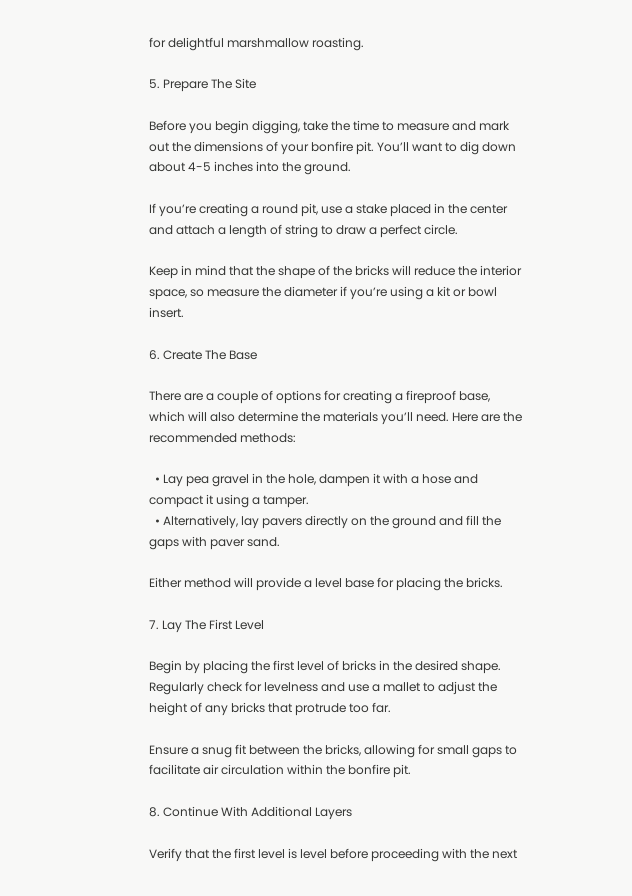for delightful marshmallow roasting.

5. Prepare The Site

Before you begin digging, take the time to measure and mark out the dimensions of your bonfire pit. You’ll want to dig down about 4-5 inches into the ground.

If you’re creating a round pit, use a stake placed in the center and attach a length of string to draw a perfect circle.

Keep in mind that the shape of the bricks will reduce the interior space, so measure the diameter if you’re using a kit or bowl insert.

6. Create The Base

There are a couple of options for creating a fireproof base, which will also determine the materials you’ll need. Here are the recommended methods:

  • Lay pea gravel in the hole, dampen it with a hose and compact it using a tamper.
  • Alternatively, lay pavers directly on the ground and fill the gaps with paver sand.

Either method will provide a level base for placing the bricks.

7. Lay The First Level

Begin by placing the first level of bricks in the desired shape. Regularly check for levelness and use a mallet to adjust the height of any bricks that protrude too far.

Ensure a snug fit between the bricks, allowing for small gaps to facilitate air circulation within the bonfire pit.

8. Continue With Additional Layers

Verify that the first level is level before proceeding with the next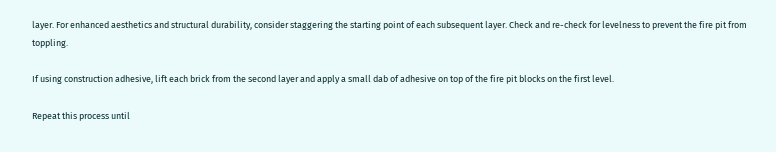layer. For enhanced aesthetics and structural durability, consider staggering the starting point of each subsequent layer. Check and re-check for levelness to prevent the fire pit from toppling.

If using construction adhesive, lift each brick from the second layer and apply a small dab of adhesive on top of the fire pit blocks on the first level.

Repeat this process until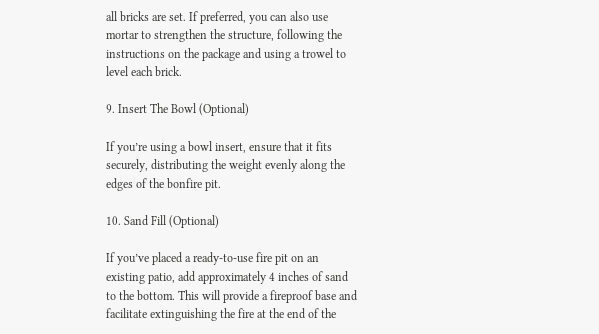all bricks are set. If preferred, you can also use mortar to strengthen the structure, following the instructions on the package and using a trowel to level each brick.

9. Insert The Bowl (Optional)

If you’re using a bowl insert, ensure that it fits securely, distributing the weight evenly along the edges of the bonfire pit.

10. Sand Fill (Optional)

If you’ve placed a ready-to-use fire pit on an existing patio, add approximately 4 inches of sand to the bottom. This will provide a fireproof base and facilitate extinguishing the fire at the end of the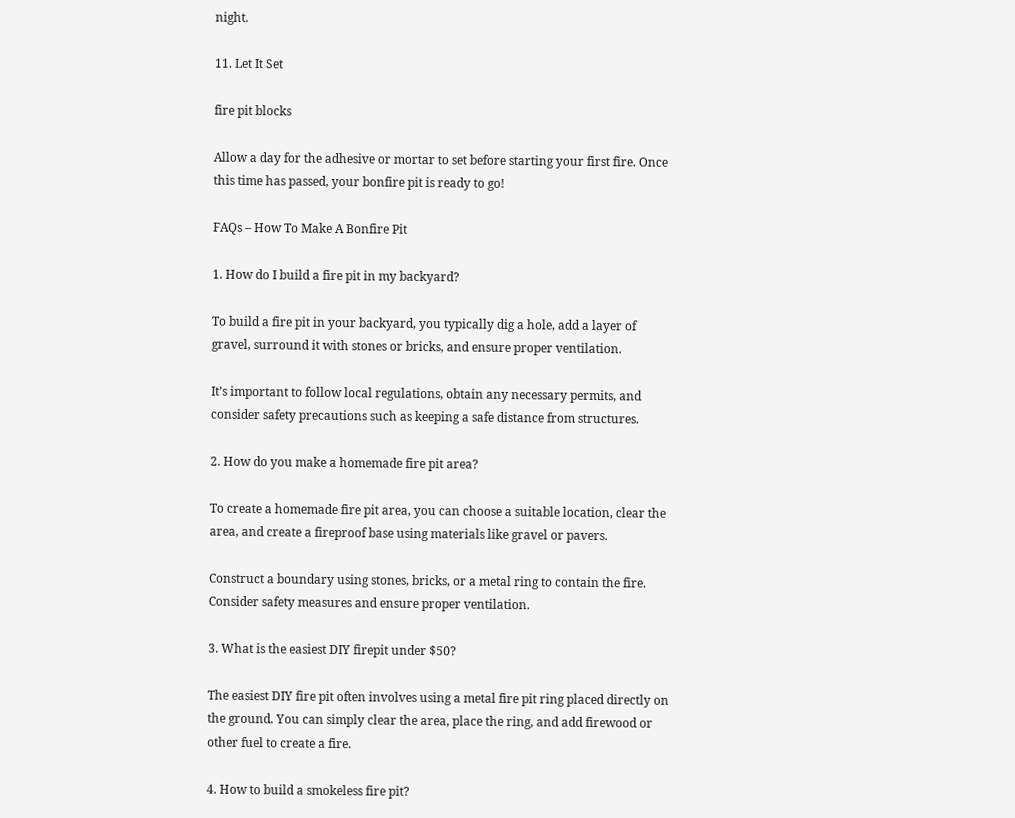night.

11. Let It Set

fire pit blocks

Allow a day for the adhesive or mortar to set before starting your first fire. Once this time has passed, your bonfire pit is ready to go!

FAQs – How To Make A Bonfire Pit

1. How do I build a fire pit in my backyard?

To build a fire pit in your backyard, you typically dig a hole, add a layer of gravel, surround it with stones or bricks, and ensure proper ventilation.

It’s important to follow local regulations, obtain any necessary permits, and consider safety precautions such as keeping a safe distance from structures.

2. How do you make a homemade fire pit area?

To create a homemade fire pit area, you can choose a suitable location, clear the area, and create a fireproof base using materials like gravel or pavers.

Construct a boundary using stones, bricks, or a metal ring to contain the fire. Consider safety measures and ensure proper ventilation.

3. What is the easiest DIY firepit under $50?

The easiest DIY fire pit often involves using a metal fire pit ring placed directly on the ground. You can simply clear the area, place the ring, and add firewood or other fuel to create a fire.

4. How to build a smokeless fire pit?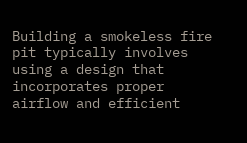Building a smokeless fire pit typically involves using a design that incorporates proper airflow and efficient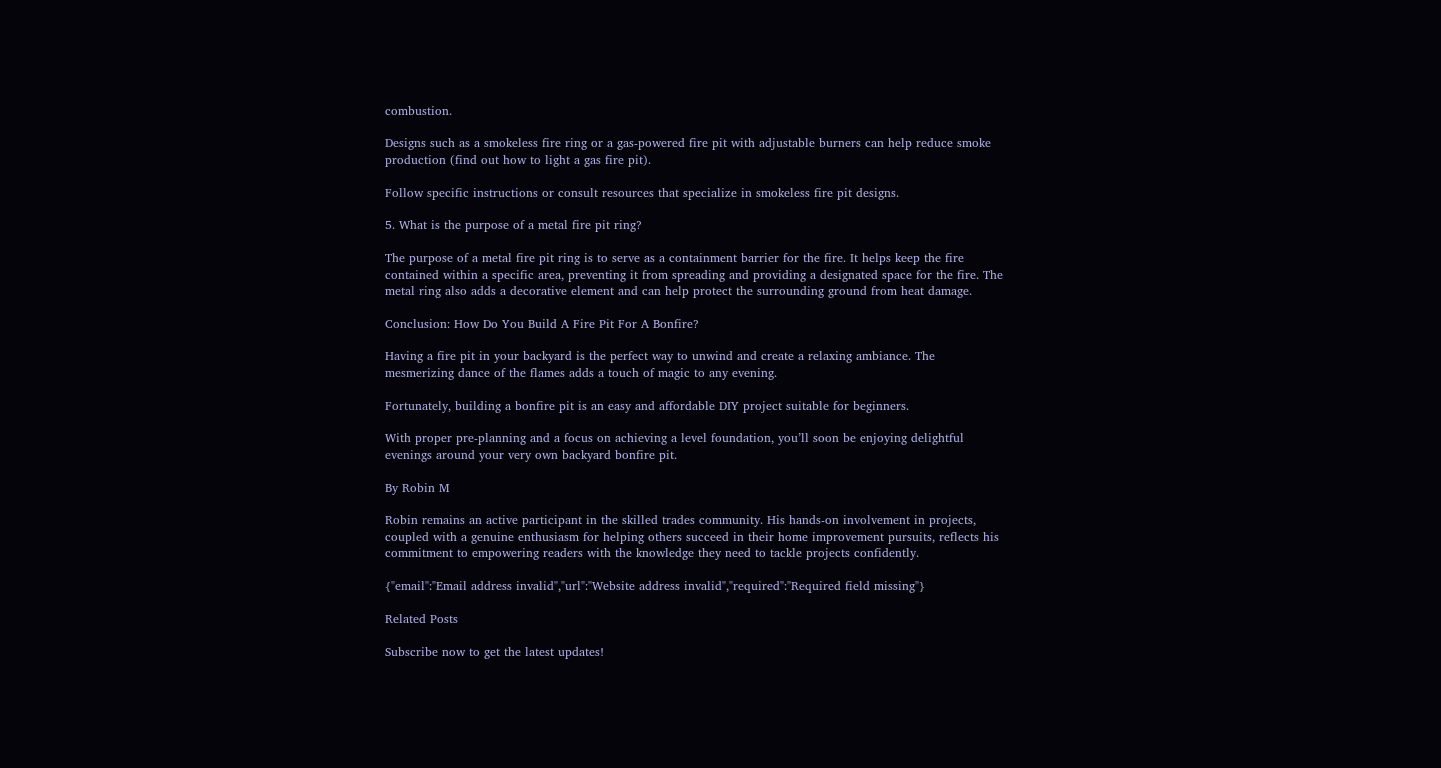combustion.

Designs such as a smokeless fire ring or a gas-powered fire pit with adjustable burners can help reduce smoke production (find out how to light a gas fire pit).

Follow specific instructions or consult resources that specialize in smokeless fire pit designs.

5. What is the purpose of a metal fire pit ring?

The purpose of a metal fire pit ring is to serve as a containment barrier for the fire. It helps keep the fire contained within a specific area, preventing it from spreading and providing a designated space for the fire. The metal ring also adds a decorative element and can help protect the surrounding ground from heat damage.

Conclusion: How Do You Build A Fire Pit For A Bonfire?

Having a fire pit in your backyard is the perfect way to unwind and create a relaxing ambiance. The mesmerizing dance of the flames adds a touch of magic to any evening.

Fortunately, building a bonfire pit is an easy and affordable DIY project suitable for beginners.

With proper pre-planning and a focus on achieving a level foundation, you’ll soon be enjoying delightful evenings around your very own backyard bonfire pit.

By Robin M

Robin remains an active participant in the skilled trades community. His hands-on involvement in projects, coupled with a genuine enthusiasm for helping others succeed in their home improvement pursuits, reflects his commitment to empowering readers with the knowledge they need to tackle projects confidently.

{"email":"Email address invalid","url":"Website address invalid","required":"Required field missing"}

Related Posts

Subscribe now to get the latest updates!